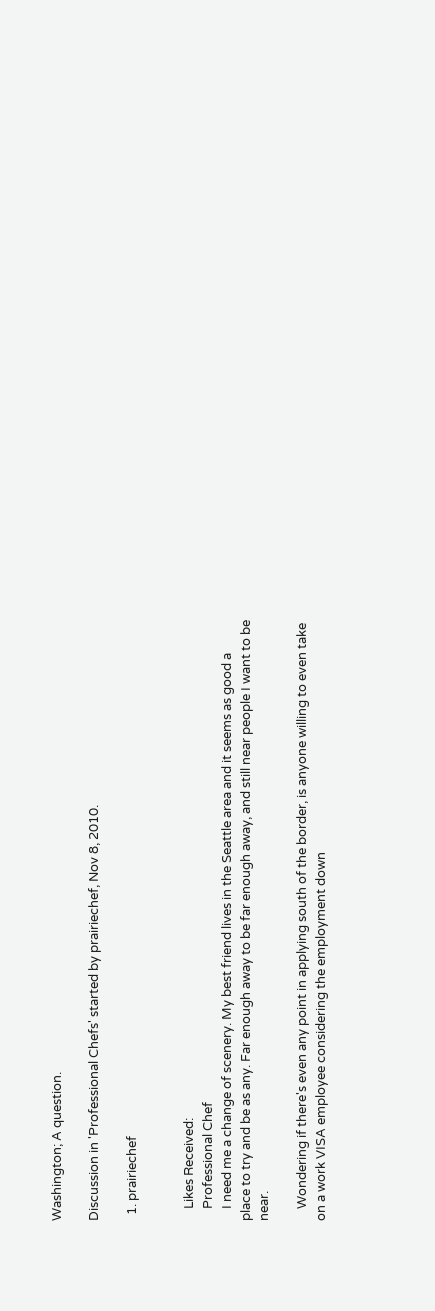Washington; A question.

Discussion in 'Professional Chefs' started by prairiechef, Nov 8, 2010.

  1. prairiechef


    Likes Received:
    Professional Chef
    I need me a change of scenery. My best friend lives in the Seattle area and it seems as good a place to try and be as any. Far enough away to be far enough away, and still near people I want to be near.

    Wondering if there's even any point in applying south of the border, is anyone willing to even take on a work VISA employee considering the employment down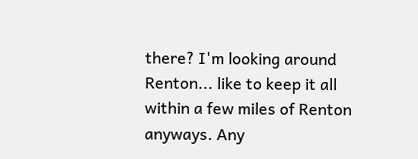there? I'm looking around Renton... like to keep it all within a few miles of Renton anyways. Any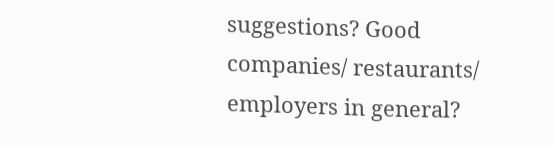suggestions? Good companies/ restaurants/ employers in general?